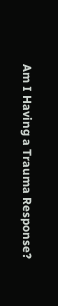Am I Having a Trauma Response?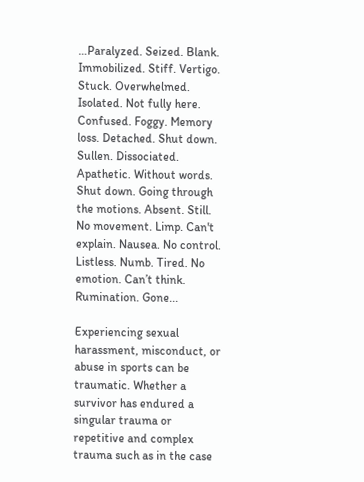…Paralyzed. Seized. Blank. Immobilized. Stiff. Vertigo. Stuck. Overwhelmed. Isolated. Not fully here. Confused. Foggy. Memory loss. Detached. Shut down. Sullen. Dissociated. Apathetic. Without words. Shut down. Going through the motions. Absent. Still. No movement. Limp. Can't explain. Nausea. No control. Listless. Numb. Tired. No emotion. Can’t think. Rumination. Gone...

Experiencing sexual harassment, misconduct, or abuse in sports can be traumatic. Whether a survivor has endured a singular trauma or repetitive and complex trauma such as in the case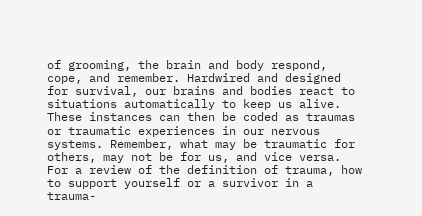of grooming, the brain and body respond, cope, and remember. Hardwired and designed for survival, our brains and bodies react to situations automatically to keep us alive. These instances can then be coded as traumas or traumatic experiences in our nervous systems. Remember, what may be traumatic for others, may not be for us, and vice versa. For a review of the definition of trauma, how to support yourself or a survivor in a trauma-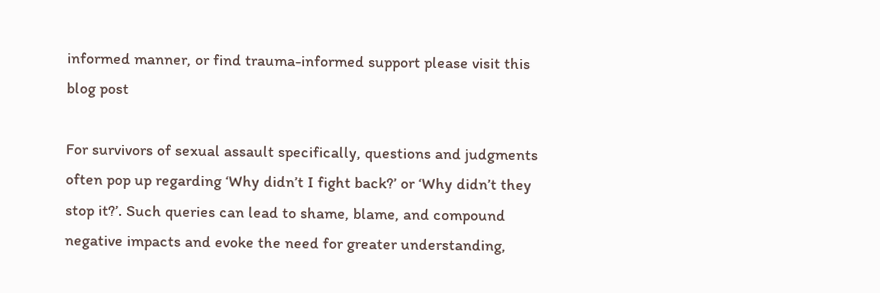informed manner, or find trauma-informed support please visit this blog post

For survivors of sexual assault specifically, questions and judgments often pop up regarding ‘Why didn’t I fight back?’ or ‘Why didn’t they stop it?’. Such queries can lead to shame, blame, and compound negative impacts and evoke the need for greater understanding,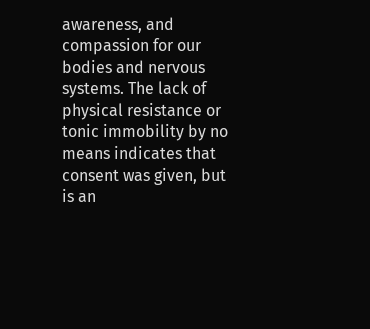awareness, and compassion for our bodies and nervous systems. The lack of physical resistance or tonic immobility by no means indicates that consent was given, but is an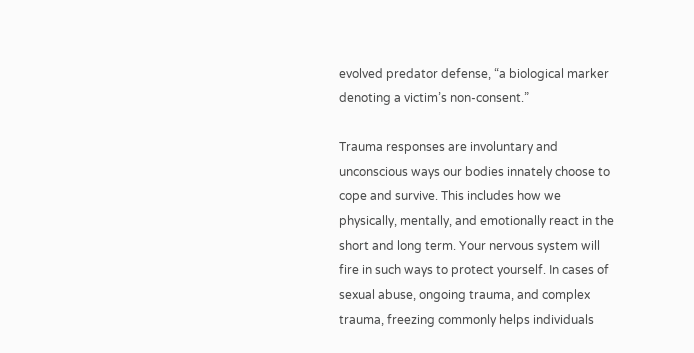evolved predator defense, “a biological marker denoting a victim’s non-consent.”

Trauma responses are involuntary and unconscious ways our bodies innately choose to cope and survive. This includes how we physically, mentally, and emotionally react in the short and long term. Your nervous system will fire in such ways to protect yourself. In cases of sexual abuse, ongoing trauma, and complex trauma, freezing commonly helps individuals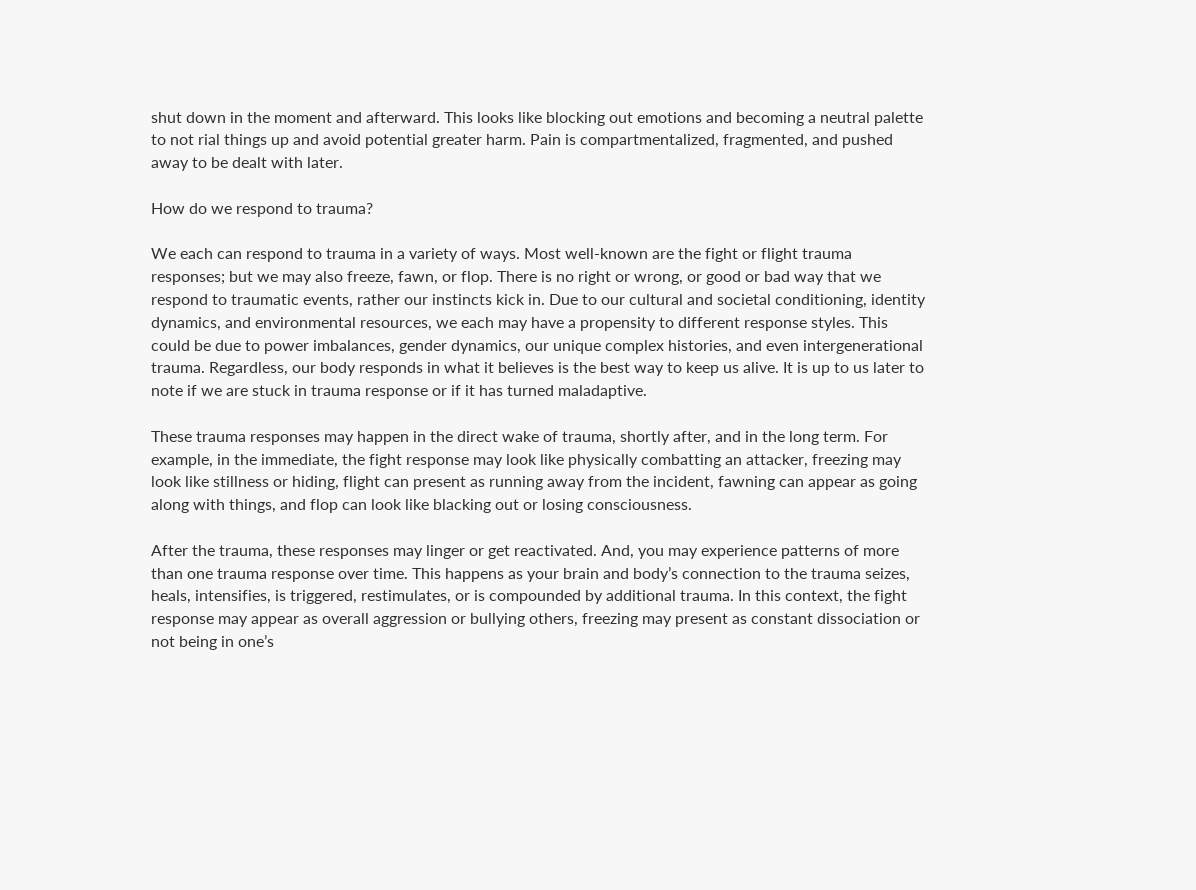shut down in the moment and afterward. This looks like blocking out emotions and becoming a neutral palette to not rial things up and avoid potential greater harm. Pain is compartmentalized, fragmented, and pushed away to be dealt with later.

How do we respond to trauma?

We each can respond to trauma in a variety of ways. Most well-known are the fight or flight trauma responses; but we may also freeze, fawn, or flop. There is no right or wrong, or good or bad way that we respond to traumatic events, rather our instincts kick in. Due to our cultural and societal conditioning, identity dynamics, and environmental resources, we each may have a propensity to different response styles. This could be due to power imbalances, gender dynamics, our unique complex histories, and even intergenerational trauma. Regardless, our body responds in what it believes is the best way to keep us alive. It is up to us later to note if we are stuck in trauma response or if it has turned maladaptive.

These trauma responses may happen in the direct wake of trauma, shortly after, and in the long term. For example, in the immediate, the fight response may look like physically combatting an attacker, freezing may look like stillness or hiding, flight can present as running away from the incident, fawning can appear as going along with things, and flop can look like blacking out or losing consciousness.

After the trauma, these responses may linger or get reactivated. And, you may experience patterns of more than one trauma response over time. This happens as your brain and body’s connection to the trauma seizes, heals, intensifies, is triggered, restimulates, or is compounded by additional trauma. In this context, the fight response may appear as overall aggression or bullying others, freezing may present as constant dissociation or not being in one’s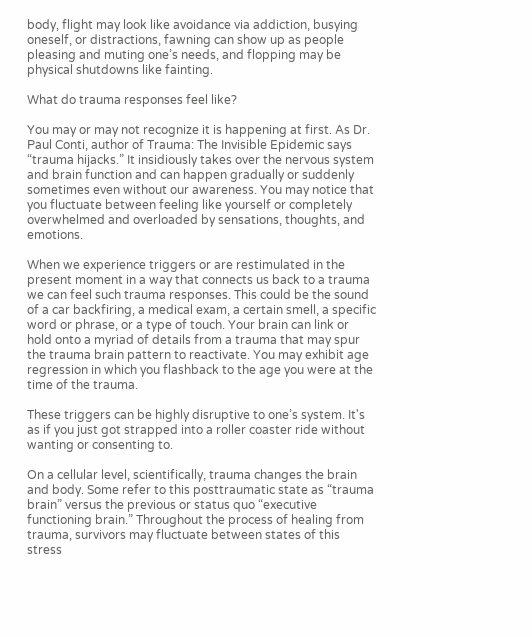body, flight may look like avoidance via addiction, busying oneself, or distractions, fawning can show up as people pleasing and muting one’s needs, and flopping may be physical shutdowns like fainting.

What do trauma responses feel like?

You may or may not recognize it is happening at first. As Dr. Paul Conti, author of Trauma: The Invisible Epidemic says “trauma hijacks.” It insidiously takes over the nervous system and brain function and can happen gradually or suddenly sometimes even without our awareness. You may notice that you fluctuate between feeling like yourself or completely overwhelmed and overloaded by sensations, thoughts, and emotions.

When we experience triggers or are restimulated in the present moment in a way that connects us back to a trauma we can feel such trauma responses. This could be the sound of a car backfiring, a medical exam, a certain smell, a specific word or phrase, or a type of touch. Your brain can link or hold onto a myriad of details from a trauma that may spur the trauma brain pattern to reactivate. You may exhibit age regression in which you flashback to the age you were at the time of the trauma.

These triggers can be highly disruptive to one’s system. It's as if you just got strapped into a roller coaster ride without wanting or consenting to.

On a cellular level, scientifically, trauma changes the brain and body. Some refer to this posttraumatic state as “trauma brain” versus the previous or status quo “executive functioning brain.” Throughout the process of healing from trauma, survivors may fluctuate between states of this stress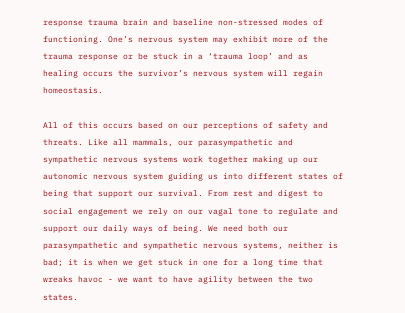response trauma brain and baseline non-stressed modes of functioning. One’s nervous system may exhibit more of the trauma response or be stuck in a ‘trauma loop’ and as healing occurs the survivor’s nervous system will regain homeostasis.

All of this occurs based on our perceptions of safety and threats. Like all mammals, our parasympathetic and sympathetic nervous systems work together making up our autonomic nervous system guiding us into different states of being that support our survival. From rest and digest to social engagement we rely on our vagal tone to regulate and support our daily ways of being. We need both our parasympathetic and sympathetic nervous systems, neither is bad; it is when we get stuck in one for a long time that wreaks havoc - we want to have agility between the two states.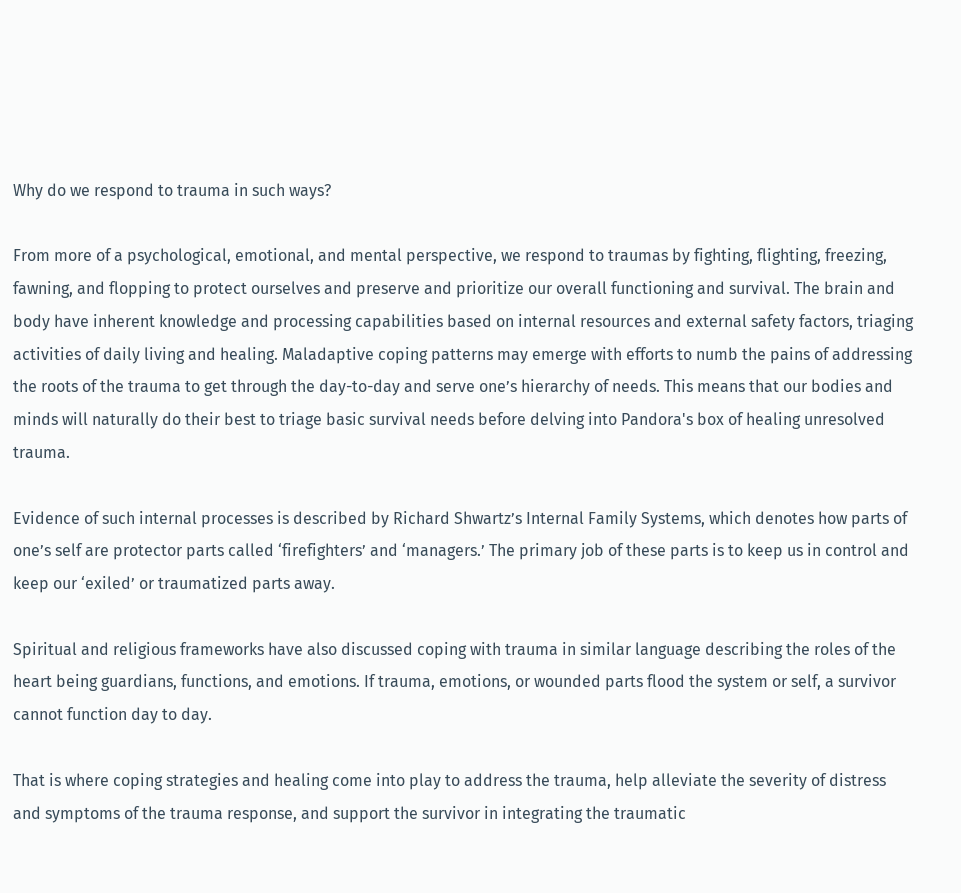Why do we respond to trauma in such ways?

From more of a psychological, emotional, and mental perspective, we respond to traumas by fighting, flighting, freezing, fawning, and flopping to protect ourselves and preserve and prioritize our overall functioning and survival. The brain and body have inherent knowledge and processing capabilities based on internal resources and external safety factors, triaging activities of daily living and healing. Maladaptive coping patterns may emerge with efforts to numb the pains of addressing the roots of the trauma to get through the day-to-day and serve one’s hierarchy of needs. This means that our bodies and minds will naturally do their best to triage basic survival needs before delving into Pandora's box of healing unresolved trauma.

Evidence of such internal processes is described by Richard Shwartz’s Internal Family Systems, which denotes how parts of one’s self are protector parts called ‘firefighters’ and ‘managers.’ The primary job of these parts is to keep us in control and keep our ‘exiled’ or traumatized parts away.

Spiritual and religious frameworks have also discussed coping with trauma in similar language describing the roles of the heart being guardians, functions, and emotions. If trauma, emotions, or wounded parts flood the system or self, a survivor cannot function day to day.

That is where coping strategies and healing come into play to address the trauma, help alleviate the severity of distress and symptoms of the trauma response, and support the survivor in integrating the traumatic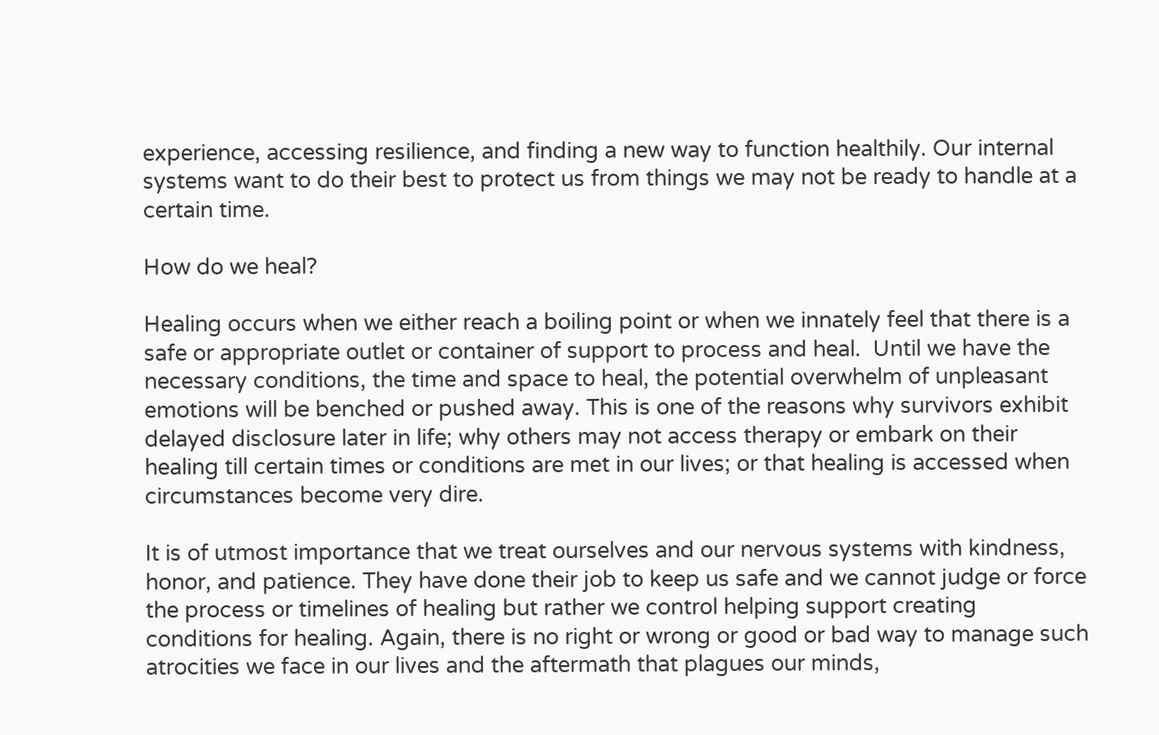experience, accessing resilience, and finding a new way to function healthily. Our internal systems want to do their best to protect us from things we may not be ready to handle at a certain time.

How do we heal?

Healing occurs when we either reach a boiling point or when we innately feel that there is a safe or appropriate outlet or container of support to process and heal.  Until we have the necessary conditions, the time and space to heal, the potential overwhelm of unpleasant emotions will be benched or pushed away. This is one of the reasons why survivors exhibit delayed disclosure later in life; why others may not access therapy or embark on their healing till certain times or conditions are met in our lives; or that healing is accessed when circumstances become very dire.

It is of utmost importance that we treat ourselves and our nervous systems with kindness, honor, and patience. They have done their job to keep us safe and we cannot judge or force the process or timelines of healing but rather we control helping support creating conditions for healing. Again, there is no right or wrong or good or bad way to manage such atrocities we face in our lives and the aftermath that plagues our minds,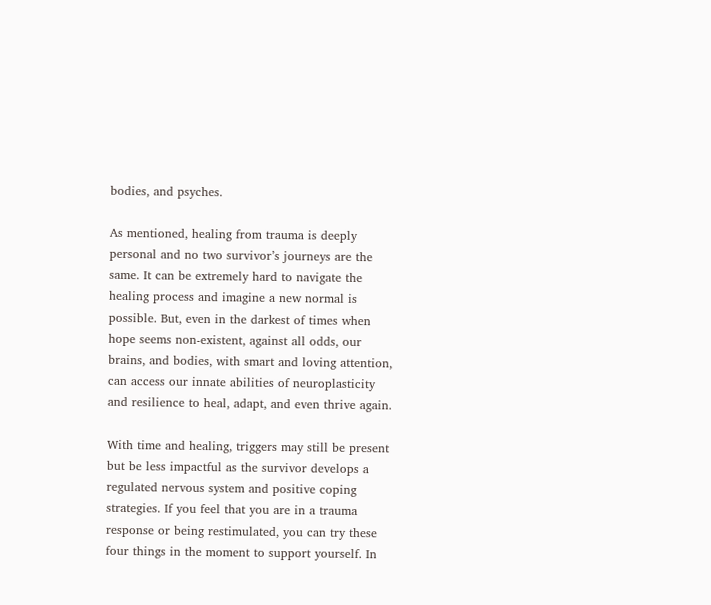bodies, and psyches.

As mentioned, healing from trauma is deeply personal and no two survivor’s journeys are the same. It can be extremely hard to navigate the healing process and imagine a new normal is possible. But, even in the darkest of times when hope seems non-existent, against all odds, our brains, and bodies, with smart and loving attention, can access our innate abilities of neuroplasticity and resilience to heal, adapt, and even thrive again.

With time and healing, triggers may still be present but be less impactful as the survivor develops a regulated nervous system and positive coping strategies. If you feel that you are in a trauma response or being restimulated, you can try these four things in the moment to support yourself. In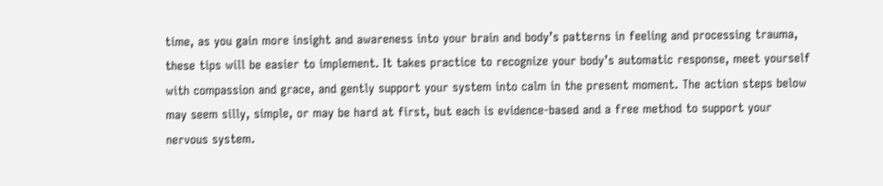time, as you gain more insight and awareness into your brain and body’s patterns in feeling and processing trauma, these tips will be easier to implement. It takes practice to recognize your body’s automatic response, meet yourself with compassion and grace, and gently support your system into calm in the present moment. The action steps below may seem silly, simple, or may be hard at first, but each is evidence-based and a free method to support your nervous system.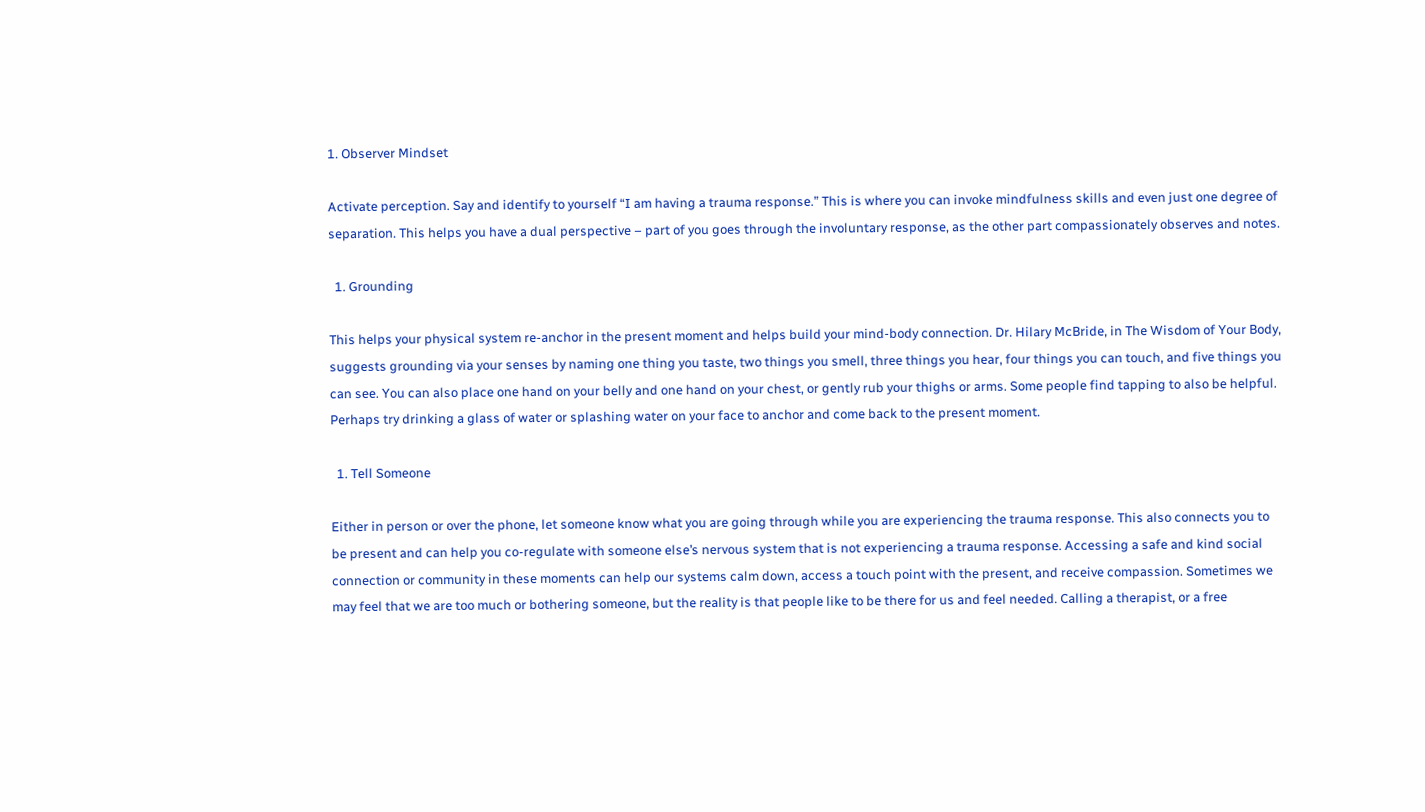1. Observer Mindset

Activate perception. Say and identify to yourself “I am having a trauma response.” This is where you can invoke mindfulness skills and even just one degree of separation. This helps you have a dual perspective – part of you goes through the involuntary response, as the other part compassionately observes and notes.

  1. Grounding

This helps your physical system re-anchor in the present moment and helps build your mind-body connection. Dr. Hilary McBride, in The Wisdom of Your Body, suggests grounding via your senses by naming one thing you taste, two things you smell, three things you hear, four things you can touch, and five things you can see. You can also place one hand on your belly and one hand on your chest, or gently rub your thighs or arms. Some people find tapping to also be helpful. Perhaps try drinking a glass of water or splashing water on your face to anchor and come back to the present moment.

  1. Tell Someone

Either in person or over the phone, let someone know what you are going through while you are experiencing the trauma response. This also connects you to be present and can help you co-regulate with someone else’s nervous system that is not experiencing a trauma response. Accessing a safe and kind social connection or community in these moments can help our systems calm down, access a touch point with the present, and receive compassion. Sometimes we may feel that we are too much or bothering someone, but the reality is that people like to be there for us and feel needed. Calling a therapist, or a free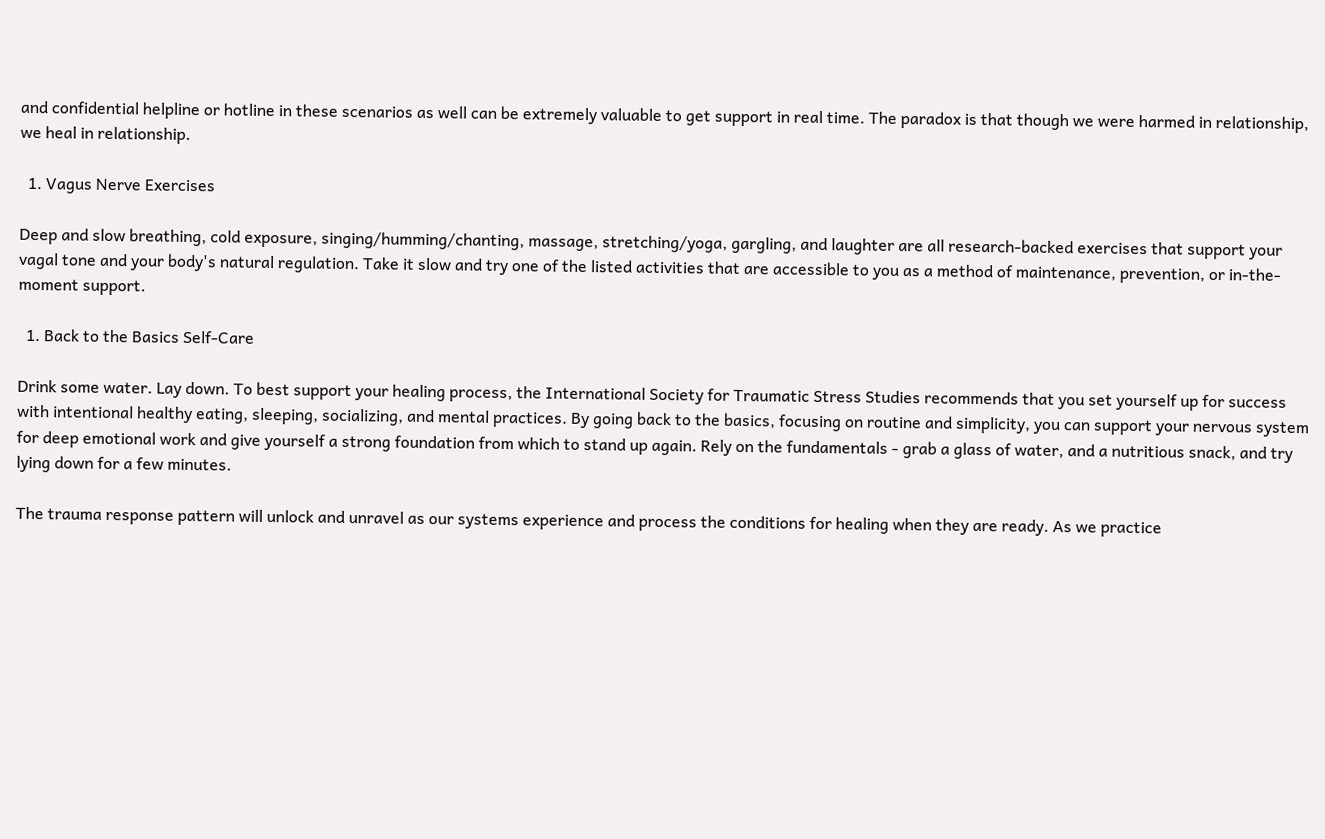and confidential helpline or hotline in these scenarios as well can be extremely valuable to get support in real time. The paradox is that though we were harmed in relationship, we heal in relationship.

  1. Vagus Nerve Exercises

Deep and slow breathing, cold exposure, singing/humming/chanting, massage, stretching/yoga, gargling, and laughter are all research-backed exercises that support your vagal tone and your body's natural regulation. Take it slow and try one of the listed activities that are accessible to you as a method of maintenance, prevention, or in-the-moment support.

  1. Back to the Basics Self-Care

Drink some water. Lay down. To best support your healing process, the International Society for Traumatic Stress Studies recommends that you set yourself up for success with intentional healthy eating, sleeping, socializing, and mental practices. By going back to the basics, focusing on routine and simplicity, you can support your nervous system for deep emotional work and give yourself a strong foundation from which to stand up again. Rely on the fundamentals - grab a glass of water, and a nutritious snack, and try lying down for a few minutes.

The trauma response pattern will unlock and unravel as our systems experience and process the conditions for healing when they are ready. As we practice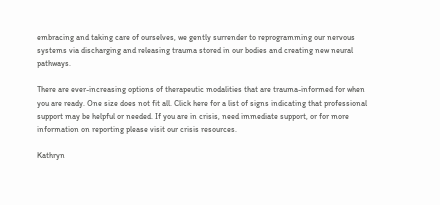embracing and taking care of ourselves, we gently surrender to reprogramming our nervous systems via discharging and releasing trauma stored in our bodies and creating new neural pathways.

There are ever-increasing options of therapeutic modalities that are trauma-informed for when you are ready. One size does not fit all. Click here for a list of signs indicating that professional support may be helpful or needed. If you are in crisis, need immediate support, or for more information on reporting please visit our crisis resources.

Kathryn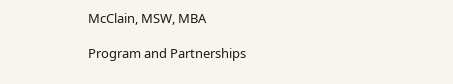McClain, MSW, MBA

Program and Partnerships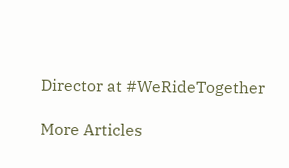Director at #WeRideTogether

More Articles